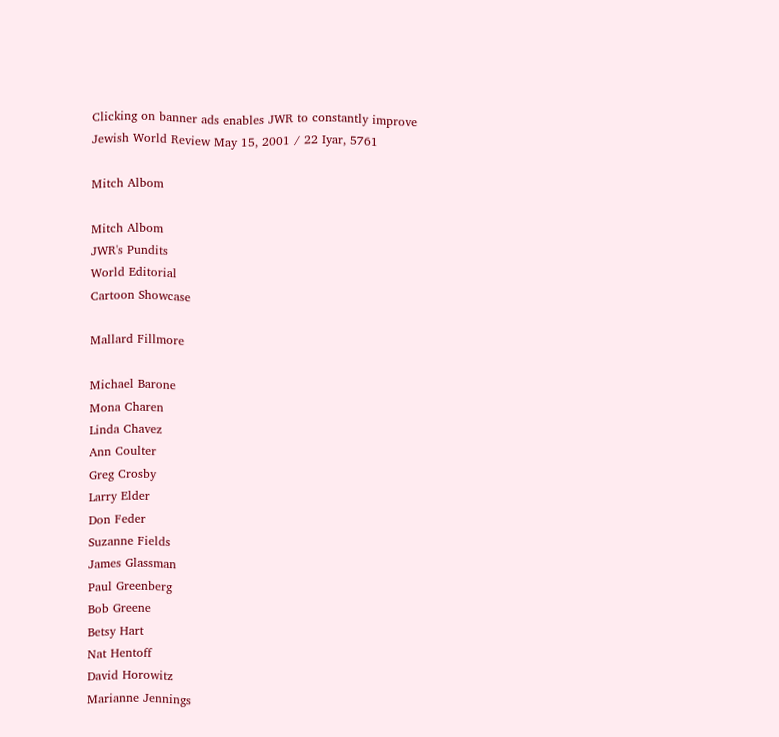Clicking on banner ads enables JWR to constantly improve
Jewish World Review May 15, 2001 / 22 Iyar, 5761

Mitch Albom

Mitch Albom
JWR's Pundits
World Editorial
Cartoon Showcase

Mallard Fillmore

Michael Barone
Mona Charen
Linda Chavez
Ann Coulter
Greg Crosby
Larry Elder
Don Feder
Suzanne Fields
James Glassman
Paul Greenberg
Bob Greene
Betsy Hart
Nat Hentoff
David Horowitz
Marianne Jennings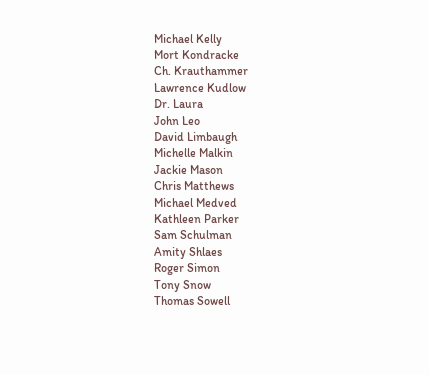Michael Kelly
Mort Kondracke
Ch. Krauthammer
Lawrence Kudlow
Dr. Laura
John Leo
David Limbaugh
Michelle Malkin
Jackie Mason
Chris Matthews
Michael Medved
Kathleen Parker
Sam Schulman
Amity Shlaes
Roger Simon
Tony Snow
Thomas Sowell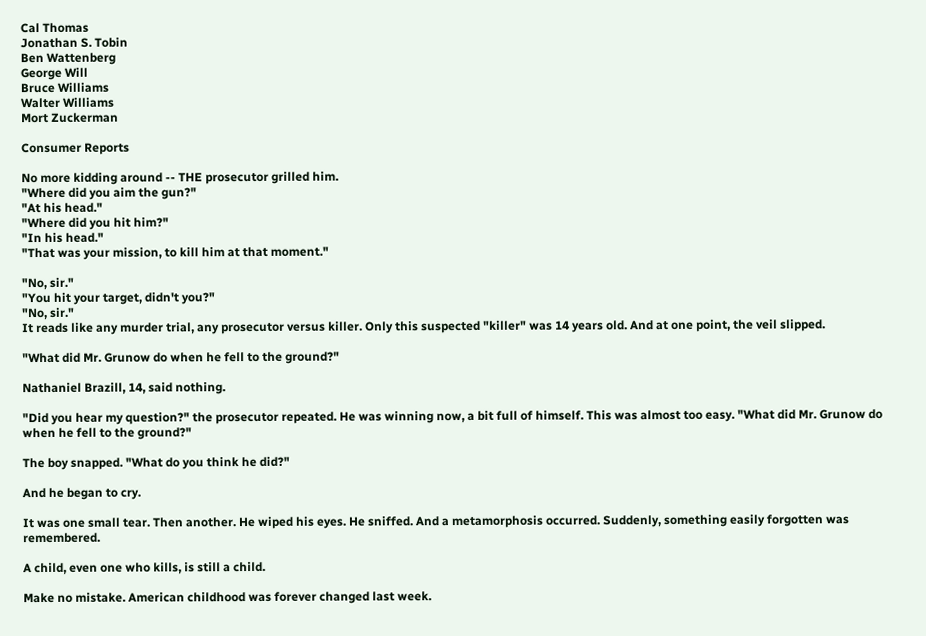Cal Thomas
Jonathan S. Tobin
Ben Wattenberg
George Will
Bruce Williams
Walter Williams
Mort Zuckerman

Consumer Reports

No more kidding around -- THE prosecutor grilled him.
"Where did you aim the gun?"
"At his head."
"Where did you hit him?"
"In his head."
"That was your mission, to kill him at that moment."

"No, sir."
"You hit your target, didn't you?"
"No, sir."
It reads like any murder trial, any prosecutor versus killer. Only this suspected "killer" was 14 years old. And at one point, the veil slipped.

"What did Mr. Grunow do when he fell to the ground?"

Nathaniel Brazill, 14, said nothing.

"Did you hear my question?" the prosecutor repeated. He was winning now, a bit full of himself. This was almost too easy. "What did Mr. Grunow do when he fell to the ground?"

The boy snapped. "What do you think he did?"

And he began to cry.

It was one small tear. Then another. He wiped his eyes. He sniffed. And a metamorphosis occurred. Suddenly, something easily forgotten was remembered.

A child, even one who kills, is still a child.

Make no mistake. American childhood was forever changed last week.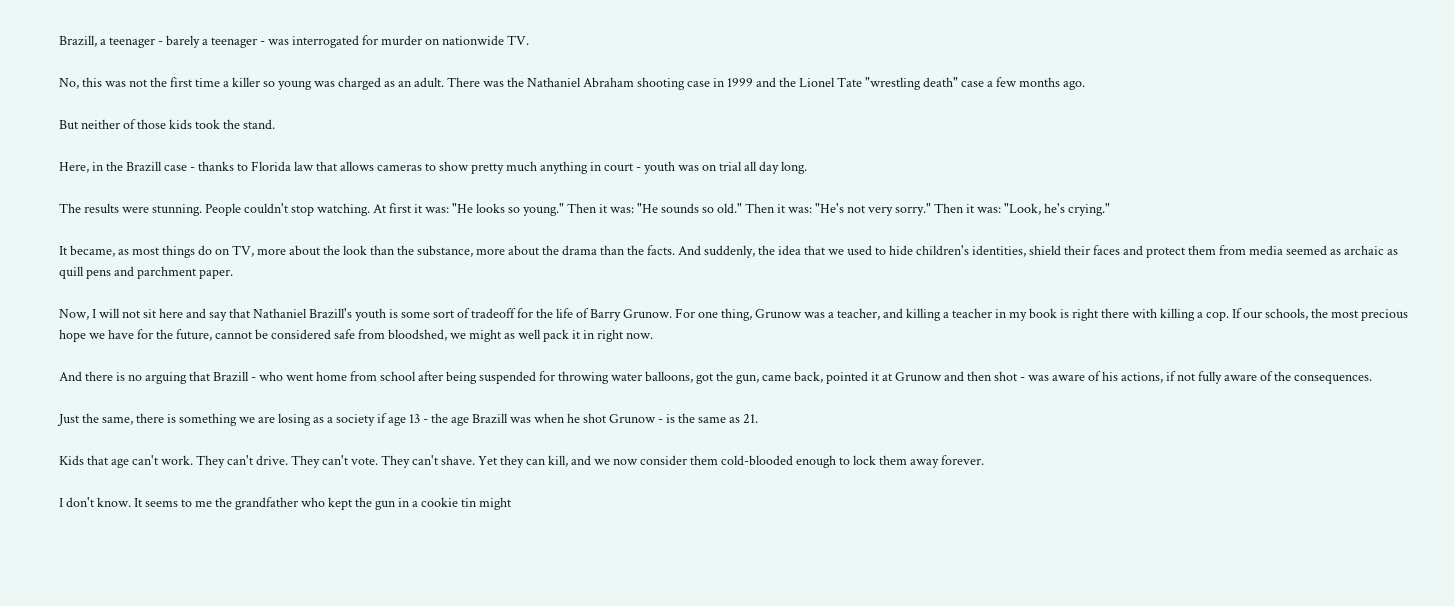Brazill, a teenager - barely a teenager - was interrogated for murder on nationwide TV.

No, this was not the first time a killer so young was charged as an adult. There was the Nathaniel Abraham shooting case in 1999 and the Lionel Tate "wrestling death" case a few months ago.

But neither of those kids took the stand.

Here, in the Brazill case - thanks to Florida law that allows cameras to show pretty much anything in court - youth was on trial all day long.

The results were stunning. People couldn't stop watching. At first it was: "He looks so young." Then it was: "He sounds so old." Then it was: "He's not very sorry." Then it was: "Look, he's crying."

It became, as most things do on TV, more about the look than the substance, more about the drama than the facts. And suddenly, the idea that we used to hide children's identities, shield their faces and protect them from media seemed as archaic as quill pens and parchment paper.

Now, I will not sit here and say that Nathaniel Brazill's youth is some sort of tradeoff for the life of Barry Grunow. For one thing, Grunow was a teacher, and killing a teacher in my book is right there with killing a cop. If our schools, the most precious hope we have for the future, cannot be considered safe from bloodshed, we might as well pack it in right now.

And there is no arguing that Brazill - who went home from school after being suspended for throwing water balloons, got the gun, came back, pointed it at Grunow and then shot - was aware of his actions, if not fully aware of the consequences.

Just the same, there is something we are losing as a society if age 13 - the age Brazill was when he shot Grunow - is the same as 21.

Kids that age can't work. They can't drive. They can't vote. They can't shave. Yet they can kill, and we now consider them cold-blooded enough to lock them away forever.

I don't know. It seems to me the grandfather who kept the gun in a cookie tin might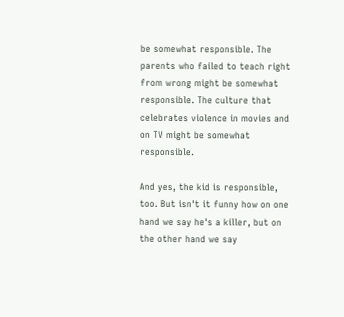be somewhat responsible. The parents who failed to teach right from wrong might be somewhat responsible. The culture that celebrates violence in movies and on TV might be somewhat responsible.

And yes, the kid is responsible, too. But isn't it funny how on one hand we say he's a killer, but on the other hand we say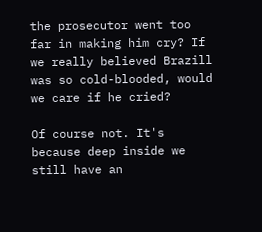the prosecutor went too far in making him cry? If we really believed Brazill was so cold-blooded, would we care if he cried?

Of course not. It's because deep inside we still have an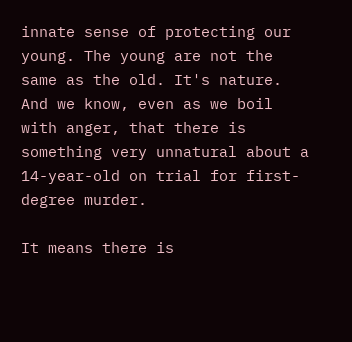innate sense of protecting our young. The young are not the same as the old. It's nature. And we know, even as we boil with anger, that there is something very unnatural about a 14-year-old on trial for first-degree murder.

It means there is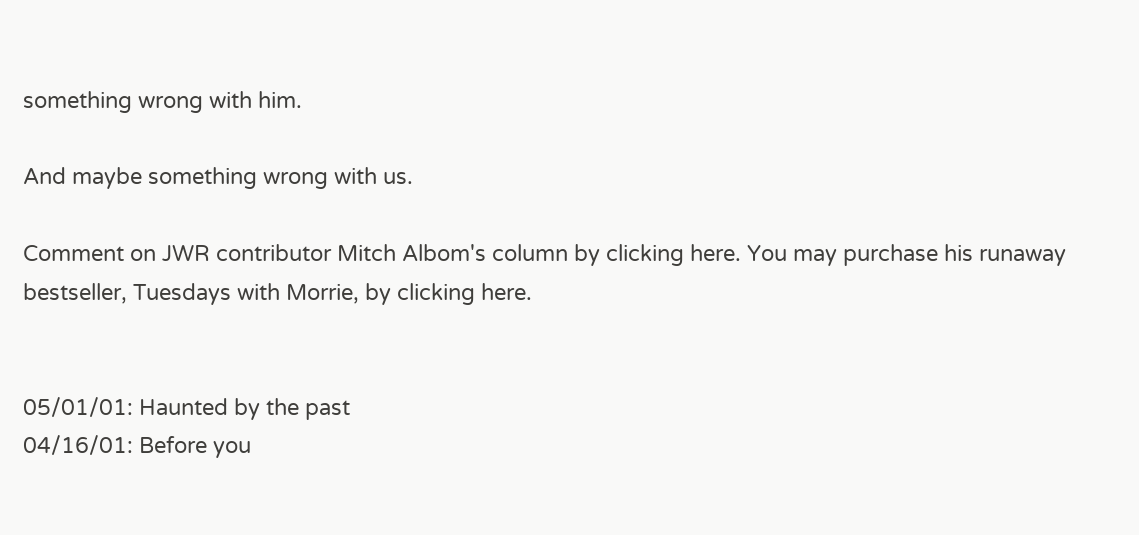something wrong with him.

And maybe something wrong with us.

Comment on JWR contributor Mitch Albom's column by clicking here. You may purchase his runaway bestseller, Tuesdays with Morrie, by clicking here.


05/01/01: Haunted by the past
04/16/01: Before you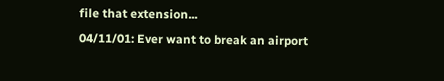file that extension...
04/11/01: Ever want to break an airport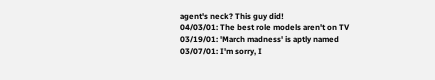agent's neck? This guy did!
04/03/01: The best role models aren't on TV
03/19/01: 'March madness' is aptly named
03/07/01: I'm sorry, I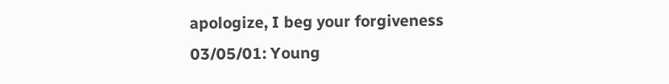apologize, I beg your forgiveness
03/05/01: Young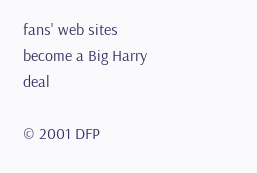fans' web sites become a Big Harry deal

© 2001 DFP